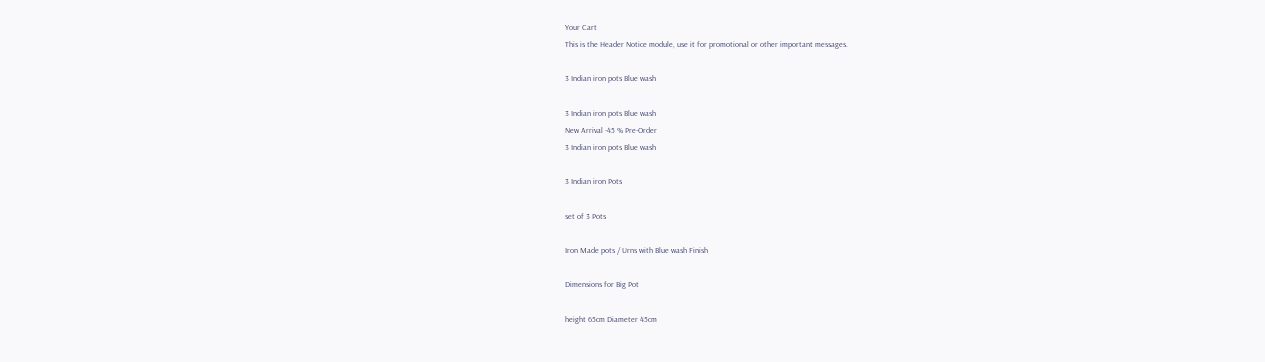Your Cart
This is the Header Notice module, use it for promotional or other important messages.

3 Indian iron pots Blue wash

3 Indian iron pots Blue wash
New Arrival -45 % Pre-Order
3 Indian iron pots Blue wash

3 Indian iron Pots

set of 3 Pots

Iron Made pots / Urns with Blue wash Finish

Dimensions for Big Pot

height 65cm Diameter 45cm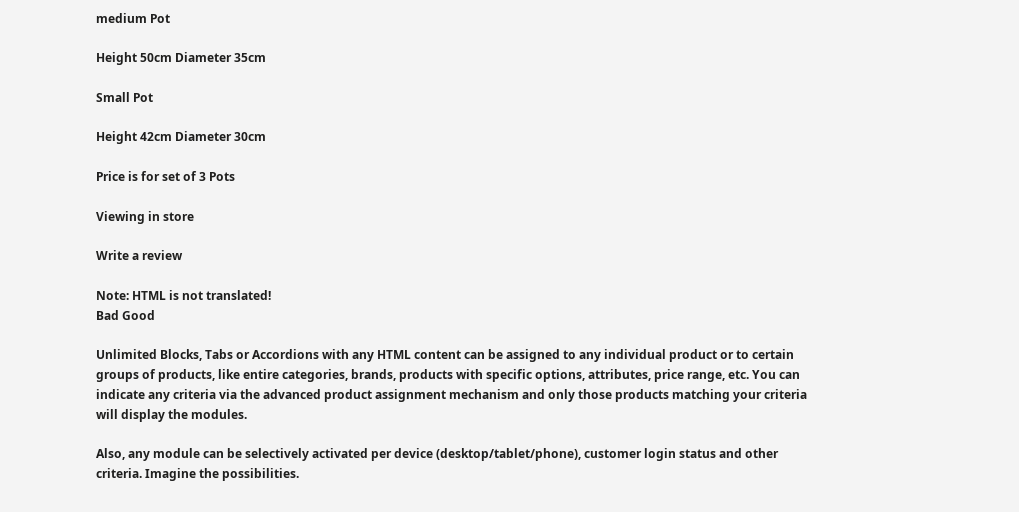medium Pot

Height 50cm Diameter 35cm

Small Pot

Height 42cm Diameter 30cm

Price is for set of 3 Pots

Viewing in store

Write a review

Note: HTML is not translated!
Bad Good

Unlimited Blocks, Tabs or Accordions with any HTML content can be assigned to any individual product or to certain groups of products, like entire categories, brands, products with specific options, attributes, price range, etc. You can indicate any criteria via the advanced product assignment mechanism and only those products matching your criteria will display the modules.

Also, any module can be selectively activated per device (desktop/tablet/phone), customer login status and other criteria. Imagine the possibilities.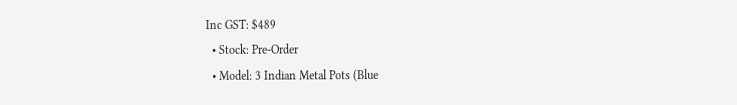Inc GST: $489
  • Stock: Pre-Order
  • Model: 3 Indian Metal Pots (Blue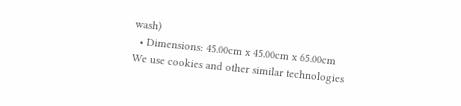wash)
  • Dimensions: 45.00cm x 45.00cm x 65.00cm
We use cookies and other similar technologies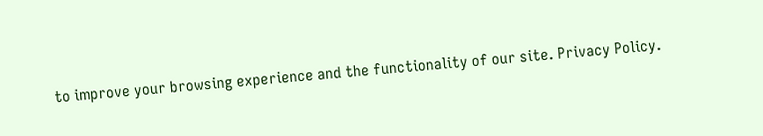to improve your browsing experience and the functionality of our site. Privacy Policy.